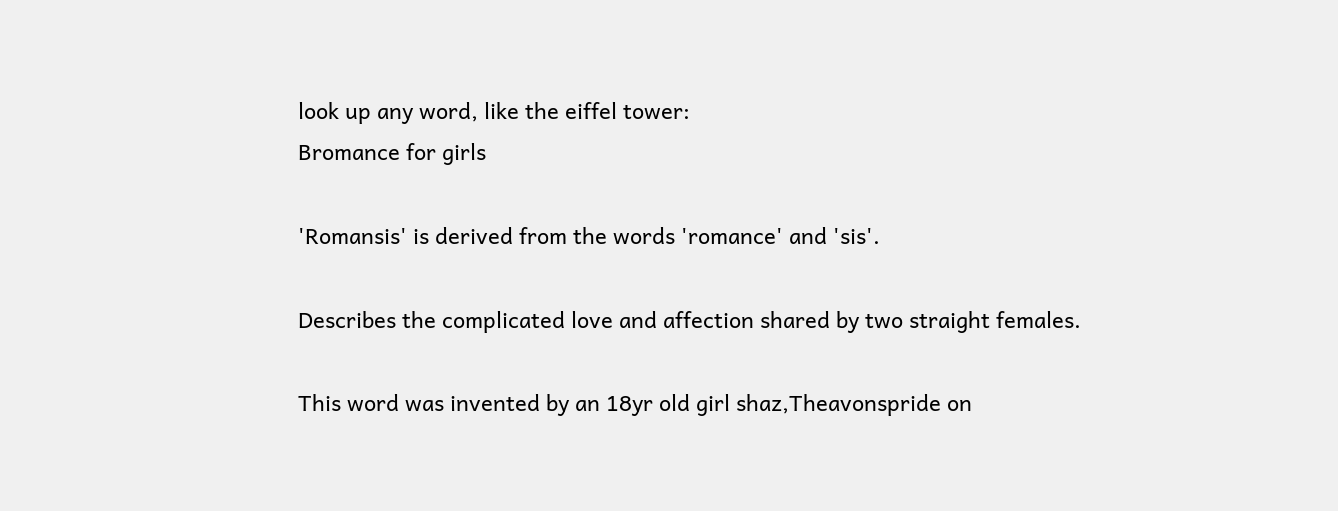look up any word, like the eiffel tower:
Bromance for girls

'Romansis' is derived from the words 'romance' and 'sis'.

Describes the complicated love and affection shared by two straight females.

This word was invented by an 18yr old girl shaz,Theavonspride on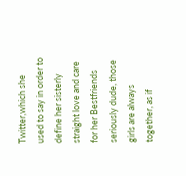Twitter,which she used to say in order to define her sisterly straight love and care for her Bestfriends
seriously dude, those girls are always together, as if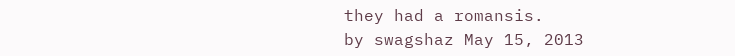they had a romansis.
by swagshaz May 15, 2013